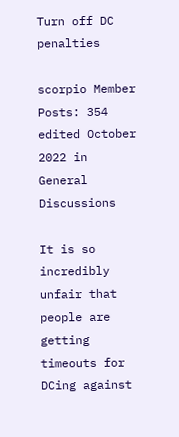Turn off DC penalties

scorpio Member Posts: 354
edited October 2022 in General Discussions

It is so incredibly unfair that people are getting timeouts for DCing against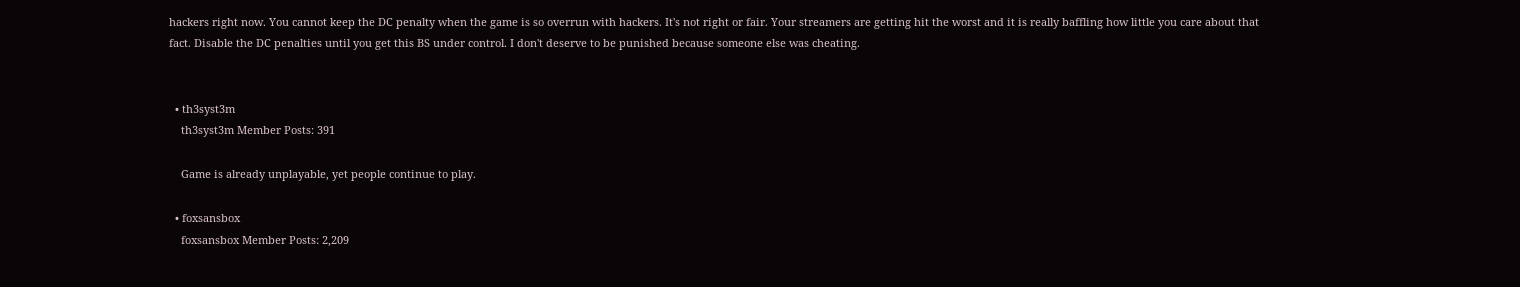hackers right now. You cannot keep the DC penalty when the game is so overrun with hackers. It's not right or fair. Your streamers are getting hit the worst and it is really baffling how little you care about that fact. Disable the DC penalties until you get this BS under control. I don't deserve to be punished because someone else was cheating.


  • th3syst3m
    th3syst3m Member Posts: 391

    Game is already unplayable, yet people continue to play.

  • foxsansbox
    foxsansbox Member Posts: 2,209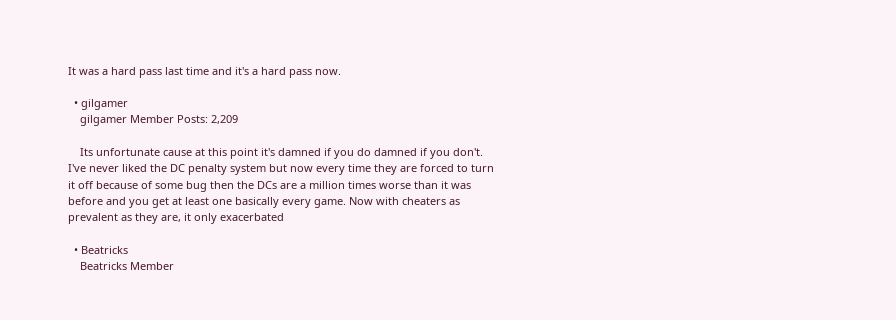It was a hard pass last time and it's a hard pass now.

  • gilgamer
    gilgamer Member Posts: 2,209

    Its unfortunate cause at this point it's damned if you do damned if you don't. I've never liked the DC penalty system but now every time they are forced to turn it off because of some bug then the DCs are a million times worse than it was before and you get at least one basically every game. Now with cheaters as prevalent as they are, it only exacerbated

  • Beatricks
    Beatricks Member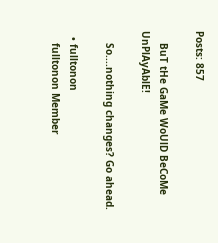Posts: 857

    BuT tHe GaMe WoUlD BeCoMe UnPlAyAblE!

    So....nothing changes? Go ahead.

  • fulltonon
    fulltonon Member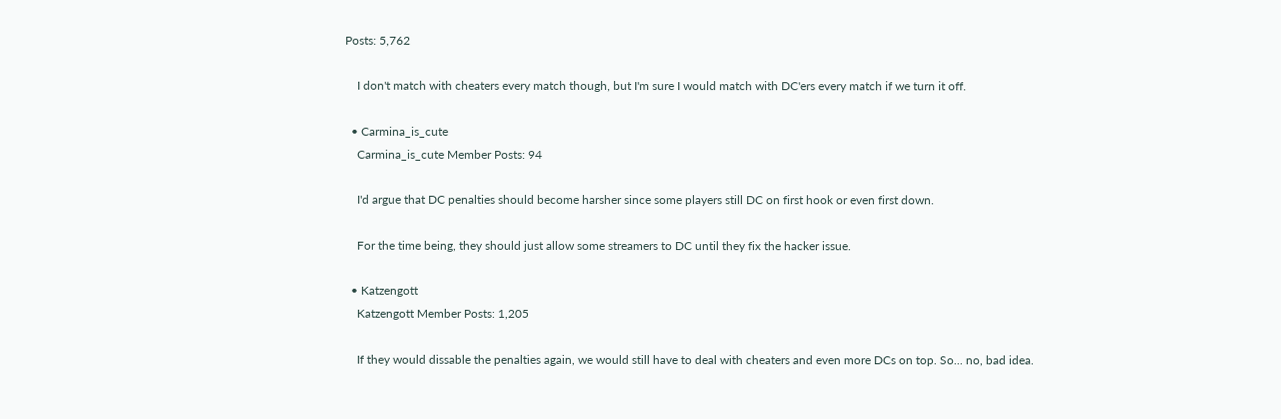Posts: 5,762

    I don't match with cheaters every match though, but I'm sure I would match with DC'ers every match if we turn it off.

  • Carmina_is_cute
    Carmina_is_cute Member Posts: 94

    I'd argue that DC penalties should become harsher since some players still DC on first hook or even first down.

    For the time being, they should just allow some streamers to DC until they fix the hacker issue.

  • Katzengott
    Katzengott Member Posts: 1,205

    If they would dissable the penalties again, we would still have to deal with cheaters and even more DCs on top. So... no, bad idea.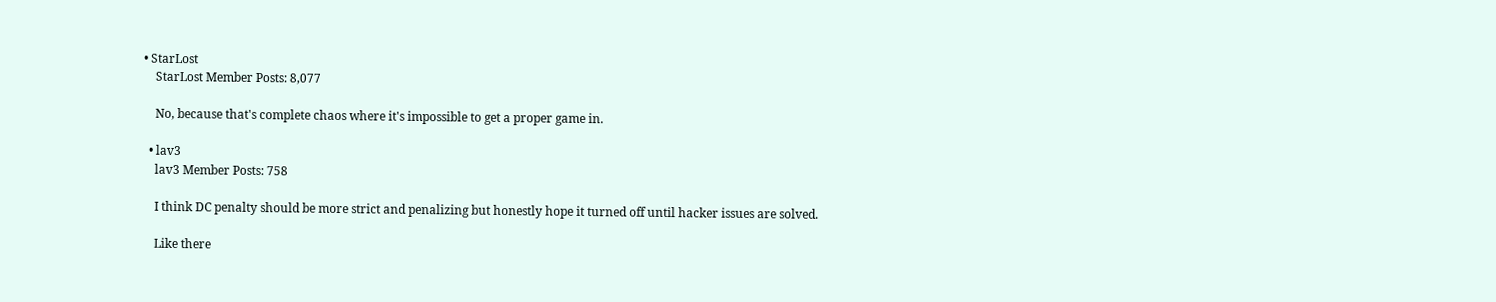• StarLost
    StarLost Member Posts: 8,077

    No, because that's complete chaos where it's impossible to get a proper game in.

  • lav3
    lav3 Member Posts: 758

    I think DC penalty should be more strict and penalizing but honestly hope it turned off until hacker issues are solved.

    Like there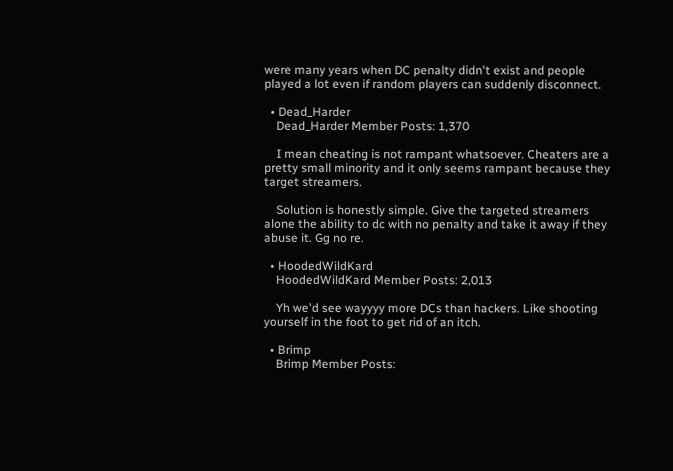were many years when DC penalty didn't exist and people played a lot even if random players can suddenly disconnect.

  • Dead_Harder
    Dead_Harder Member Posts: 1,370

    I mean cheating is not rampant whatsoever. Cheaters are a pretty small minority and it only seems rampant because they target streamers.

    Solution is honestly simple. Give the targeted streamers alone the ability to dc with no penalty and take it away if they abuse it. Gg no re.

  • HoodedWildKard
    HoodedWildKard Member Posts: 2,013

    Yh we'd see wayyyy more DCs than hackers. Like shooting yourself in the foot to get rid of an itch.

  • Brimp
    Brimp Member Posts: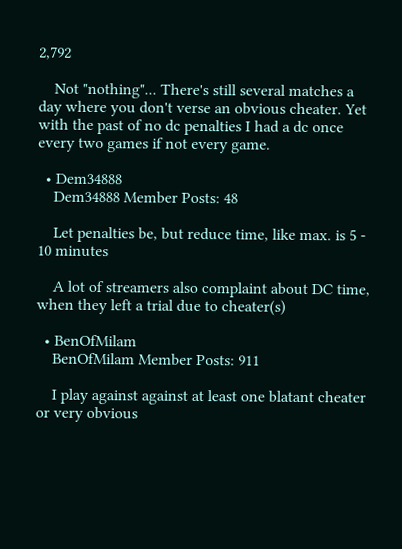2,792

    Not "nothing"... There's still several matches a day where you don't verse an obvious cheater. Yet with the past of no dc penalties I had a dc once every two games if not every game.

  • Dem34888
    Dem34888 Member Posts: 48

    Let penalties be, but reduce time, like max. is 5 - 10 minutes

    A lot of streamers also complaint about DC time, when they left a trial due to cheater(s)

  • BenOfMilam
    BenOfMilam Member Posts: 911

    I play against against at least one blatant cheater or very obvious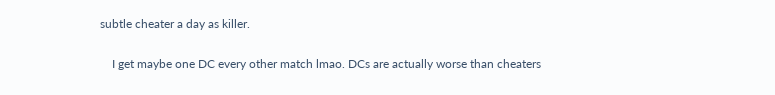subtle cheater a day as killer.

    I get maybe one DC every other match lmao. DCs are actually worse than cheaters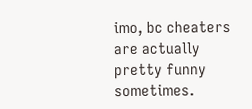imo, bc cheaters are actually pretty funny sometimes.